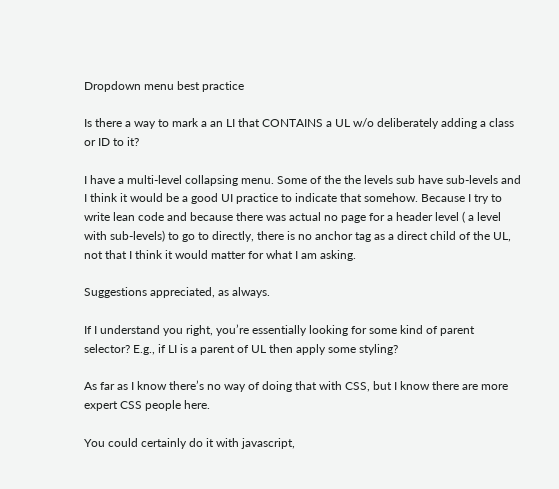Dropdown menu best practice

Is there a way to mark a an LI that CONTAINS a UL w/o deliberately adding a class or ID to it?

I have a multi-level collapsing menu. Some of the the levels sub have sub-levels and I think it would be a good UI practice to indicate that somehow. Because I try to write lean code and because there was actual no page for a header level ( a level with sub-levels) to go to directly, there is no anchor tag as a direct child of the UL, not that I think it would matter for what I am asking.

Suggestions appreciated, as always.

If I understand you right, you’re essentially looking for some kind of parent selector? E.g., if LI is a parent of UL then apply some styling?

As far as I know there’s no way of doing that with CSS, but I know there are more expert CSS people here.

You could certainly do it with javascript,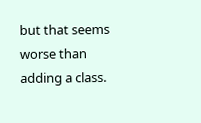but that seems worse than adding a class.